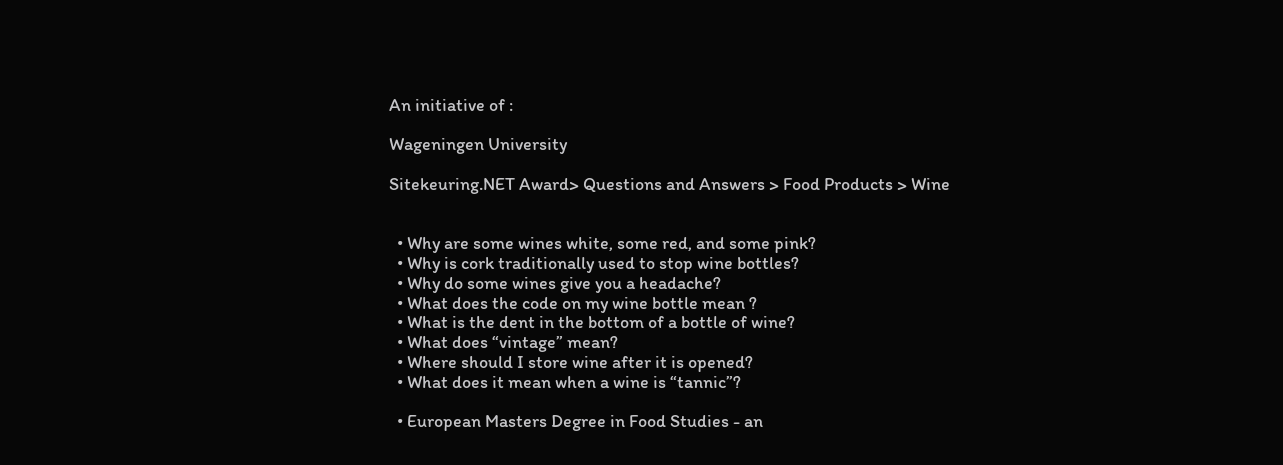An initiative of :

Wageningen University

Sitekeuring.NET Award> Questions and Answers > Food Products > Wine


  • Why are some wines white, some red, and some pink?
  • Why is cork traditionally used to stop wine bottles?
  • Why do some wines give you a headache?
  • What does the code on my wine bottle mean ?
  • What is the dent in the bottom of a bottle of wine?
  • What does “vintage” mean?
  • Where should I store wine after it is opened?
  • What does it mean when a wine is “tannic”?

  • European Masters Degree in Food Studies - an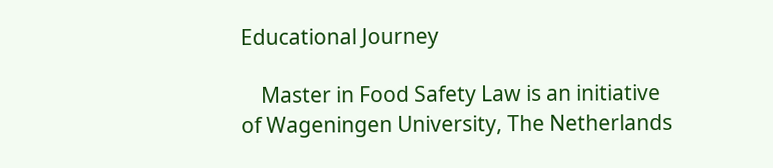Educational Journey

    Master in Food Safety Law is an initiative of Wageningen University, The Netherlands